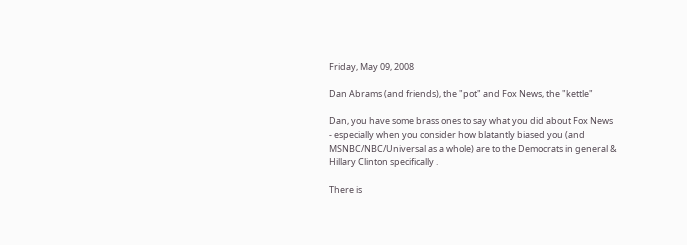Friday, May 09, 2008

Dan Abrams (and friends), the "pot" and Fox News, the "kettle"

Dan, you have some brass ones to say what you did about Fox News - especially when you consider how blatantly biased you (and MSNBC/NBC/Universal as a whole) are to the Democrats in general & Hillary Clinton specifically .

There is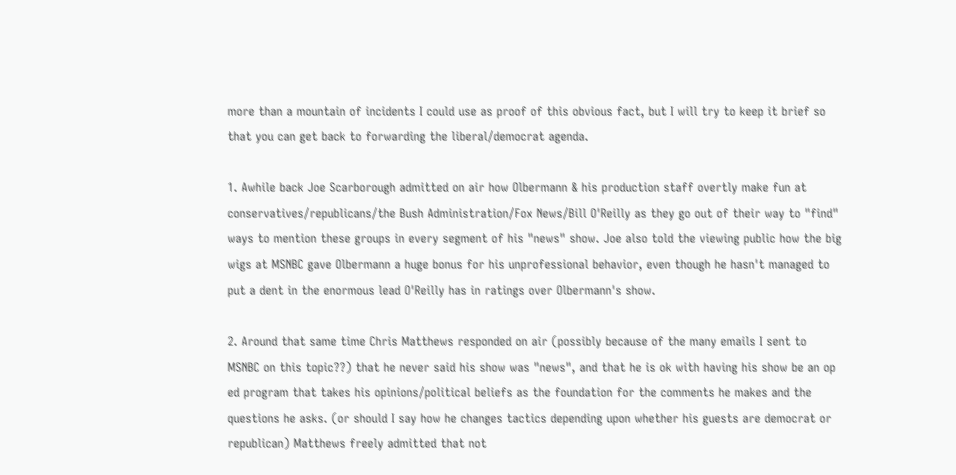more than a mountain of incidents I could use as proof of this obvious fact, but I will try to keep it brief so that you can get back to forwarding the liberal/democrat agenda.

1. Awhile back Joe Scarborough admitted on air how Olbermann & his production staff overtly make fun at conservatives/republicans/the Bush Administration/Fox News/Bill O'Reilly as they go out of their way to "find" ways to mention these groups in every segment of his "news" show. Joe also told the viewing public how the big wigs at MSNBC gave Olbermann a huge bonus for his unprofessional behavior, even though he hasn't managed to put a dent in the enormous lead O'Reilly has in ratings over Olbermann's show.

2. Around that same time Chris Matthews responded on air (possibly because of the many emails I sent to MSNBC on this topic??) that he never said his show was "news", and that he is ok with having his show be an op ed program that takes his opinions/political beliefs as the foundation for the comments he makes and the questions he asks. (or should I say how he changes tactics depending upon whether his guests are democrat or republican) Matthews freely admitted that not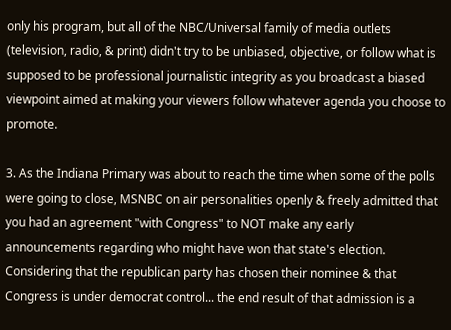only his program, but all of the NBC/Universal family of media outlets (television, radio, & print) didn't try to be unbiased, objective, or follow what is supposed to be professional journalistic integrity as you broadcast a biased viewpoint aimed at making your viewers follow whatever agenda you choose to promote.

3. As the Indiana Primary was about to reach the time when some of the polls were going to close, MSNBC on air personalities openly & freely admitted that you had an agreement "with Congress" to NOT make any early announcements regarding who might have won that state's election. Considering that the republican party has chosen their nominee & that Congress is under democrat control... the end result of that admission is a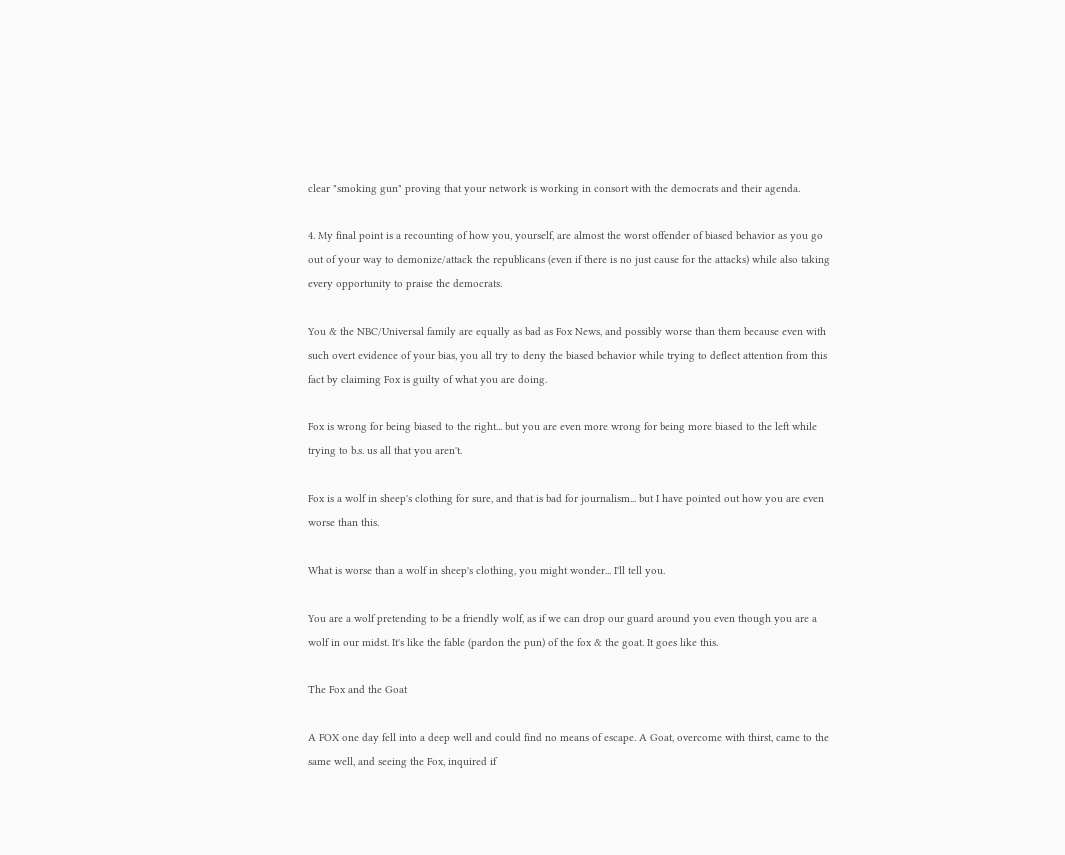clear "smoking gun" proving that your network is working in consort with the democrats and their agenda.

4. My final point is a recounting of how you, yourself, are almost the worst offender of biased behavior as you go out of your way to demonize/attack the republicans (even if there is no just cause for the attacks) while also taking every opportunity to praise the democrats.

You & the NBC/Universal family are equally as bad as Fox News, and possibly worse than them because even with such overt evidence of your bias, you all try to deny the biased behavior while trying to deflect attention from this fact by claiming Fox is guilty of what you are doing.

Fox is wrong for being biased to the right... but you are even more wrong for being more biased to the left while trying to b.s. us all that you aren't.

Fox is a wolf in sheep's clothing for sure, and that is bad for journalism... but I have pointed out how you are even worse than this.

What is worse than a wolf in sheep's clothing, you might wonder... I'll tell you.

You are a wolf pretending to be a friendly wolf, as if we can drop our guard around you even though you are a wolf in our midst. It's like the fable (pardon the pun) of the fox & the goat. It goes like this.

The Fox and the Goat

A FOX one day fell into a deep well and could find no means of escape. A Goat, overcome with thirst, came to the same well, and seeing the Fox, inquired if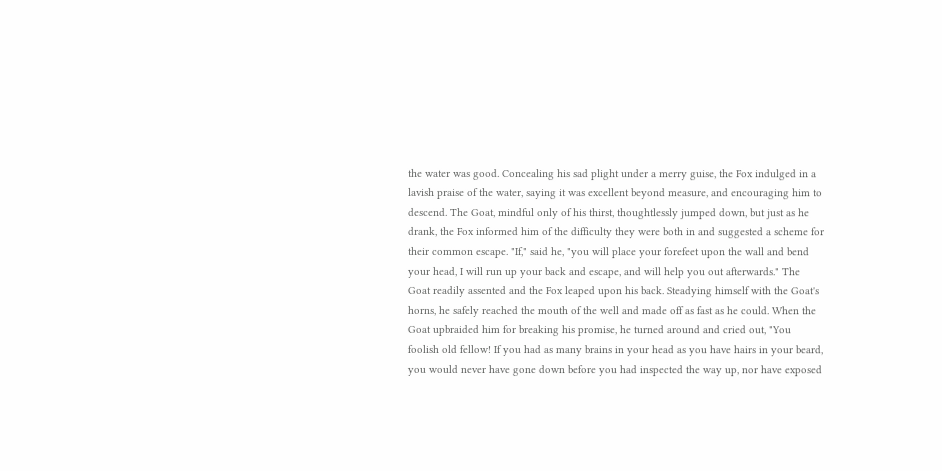the water was good. Concealing his sad plight under a merry guise, the Fox indulged in a lavish praise of the water, saying it was excellent beyond measure, and encouraging him to descend. The Goat, mindful only of his thirst, thoughtlessly jumped down, but just as he drank, the Fox informed him of the difficulty they were both in and suggested a scheme for their common escape. "If," said he, "you will place your forefeet upon the wall and bend your head, I will run up your back and escape, and will help you out afterwards." The Goat readily assented and the Fox leaped upon his back. Steadying himself with the Goat's horns, he safely reached the mouth of the well and made off as fast as he could. When the Goat upbraided him for breaking his promise, he turned around and cried out, "You foolish old fellow! If you had as many brains in your head as you have hairs in your beard, you would never have gone down before you had inspected the way up, nor have exposed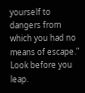yourself to dangers from which you had no means of escape." Look before you leap.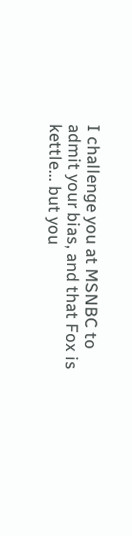I challenge you at MSNBC to admit your bias, and that Fox is kettle... but you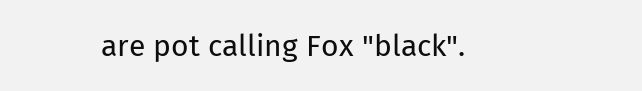are pot calling Fox "black".